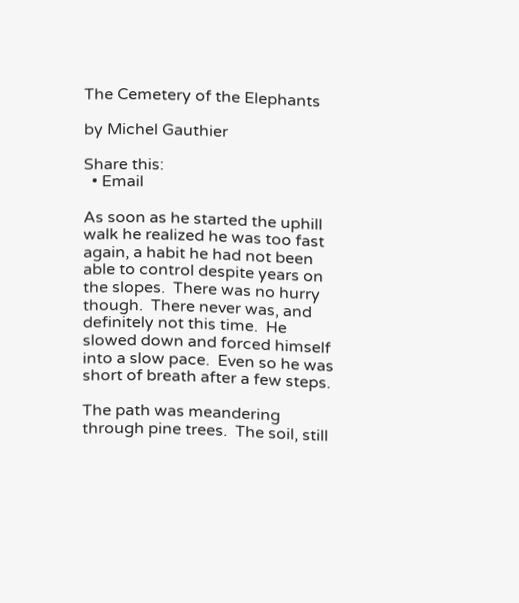The Cemetery of the Elephants

by Michel Gauthier

Share this:
  • Email

As soon as he started the uphill walk he realized he was too fast again, a habit he had not been able to control despite years on the slopes.  There was no hurry though.  There never was, and definitely not this time.  He slowed down and forced himself into a slow pace.  Even so he was short of breath after a few steps.

The path was meandering through pine trees.  The soil, still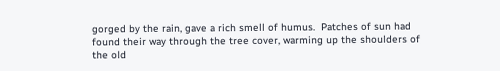gorged by the rain, gave a rich smell of humus.  Patches of sun had found their way through the tree cover, warming up the shoulders of the old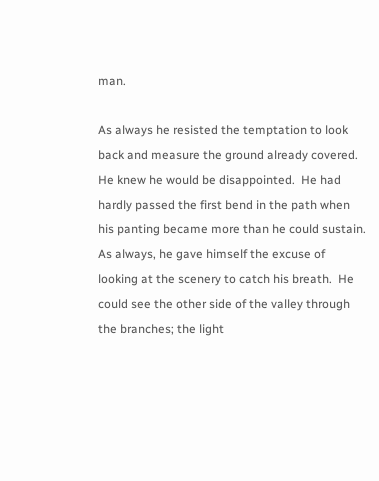man.

As always he resisted the temptation to look back and measure the ground already covered.  He knew he would be disappointed.  He had hardly passed the first bend in the path when his panting became more than he could sustain.  As always, he gave himself the excuse of looking at the scenery to catch his breath.  He could see the other side of the valley through the branches; the light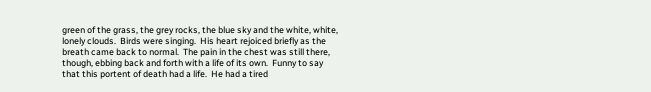green of the grass, the grey rocks, the blue sky and the white, white, lonely clouds.  Birds were singing.  His heart rejoiced briefly as the breath came back to normal.  The pain in the chest was still there, though, ebbing back and forth with a life of its own.  Funny to say that this portent of death had a life.  He had a tired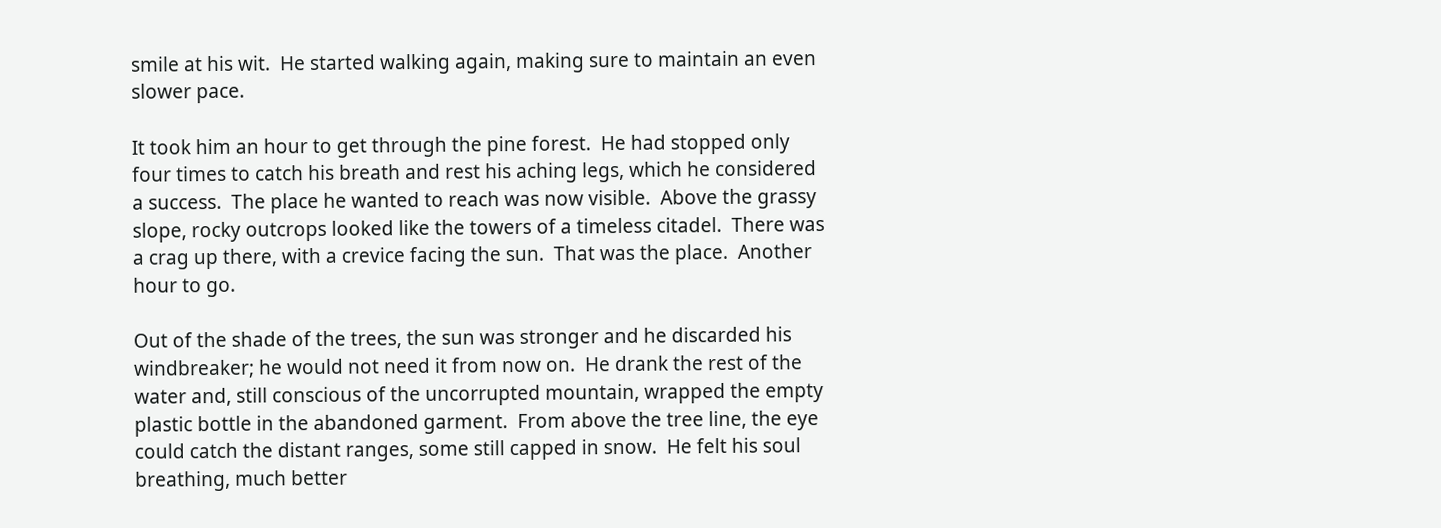smile at his wit.  He started walking again, making sure to maintain an even slower pace.

It took him an hour to get through the pine forest.  He had stopped only four times to catch his breath and rest his aching legs, which he considered a success.  The place he wanted to reach was now visible.  Above the grassy slope, rocky outcrops looked like the towers of a timeless citadel.  There was a crag up there, with a crevice facing the sun.  That was the place.  Another hour to go.

Out of the shade of the trees, the sun was stronger and he discarded his windbreaker; he would not need it from now on.  He drank the rest of the water and, still conscious of the uncorrupted mountain, wrapped the empty plastic bottle in the abandoned garment.  From above the tree line, the eye could catch the distant ranges, some still capped in snow.  He felt his soul breathing, much better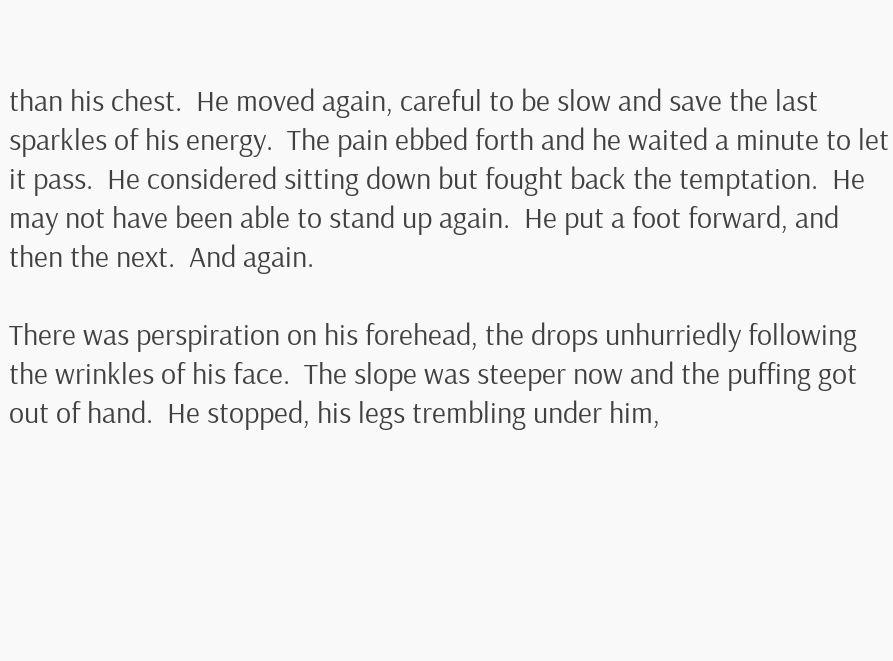than his chest.  He moved again, careful to be slow and save the last sparkles of his energy.  The pain ebbed forth and he waited a minute to let it pass.  He considered sitting down but fought back the temptation.  He may not have been able to stand up again.  He put a foot forward, and then the next.  And again.

There was perspiration on his forehead, the drops unhurriedly following the wrinkles of his face.  The slope was steeper now and the puffing got out of hand.  He stopped, his legs trembling under him,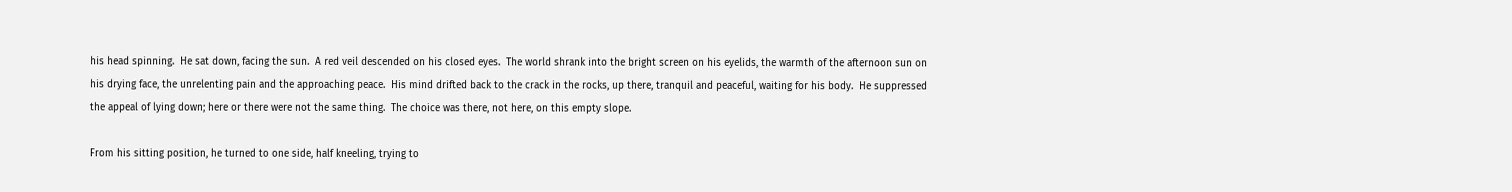his head spinning.  He sat down, facing the sun.  A red veil descended on his closed eyes.  The world shrank into the bright screen on his eyelids, the warmth of the afternoon sun on his drying face, the unrelenting pain and the approaching peace.  His mind drifted back to the crack in the rocks, up there, tranquil and peaceful, waiting for his body.  He suppressed the appeal of lying down; here or there were not the same thing.  The choice was there, not here, on this empty slope.

From his sitting position, he turned to one side, half kneeling, trying to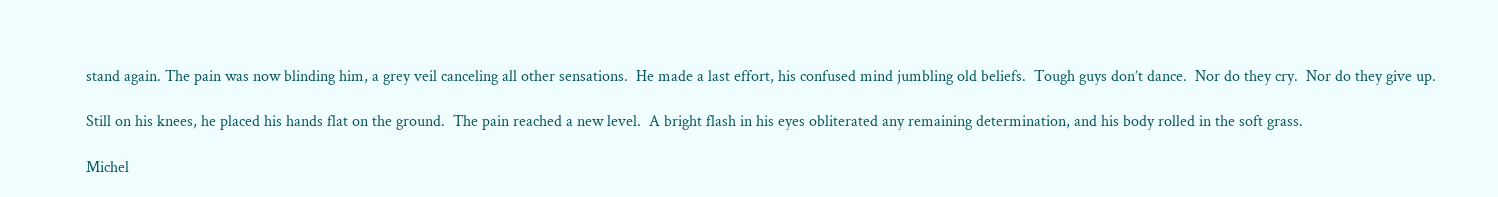stand again. The pain was now blinding him, a grey veil canceling all other sensations.  He made a last effort, his confused mind jumbling old beliefs.  Tough guys don’t dance.  Nor do they cry.  Nor do they give up.

Still on his knees, he placed his hands flat on the ground.  The pain reached a new level.  A bright flash in his eyes obliterated any remaining determination, and his body rolled in the soft grass.

Michel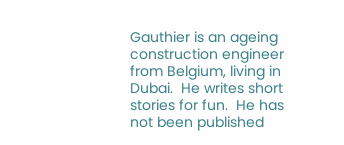Gauthier is an ageing construction engineer from Belgium, living in Dubai.  He writes short stories for fun.  He has not been published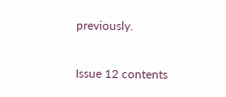previously.

Issue 12 contents